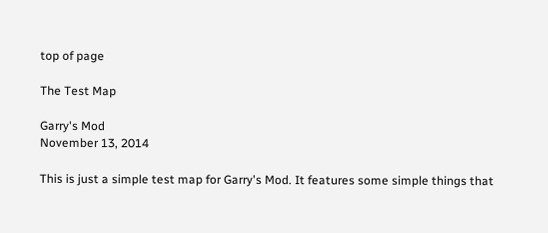top of page

The Test Map

Garry's Mod
November 13, 2014

This is just a simple test map for Garry's Mod. It features some simple things that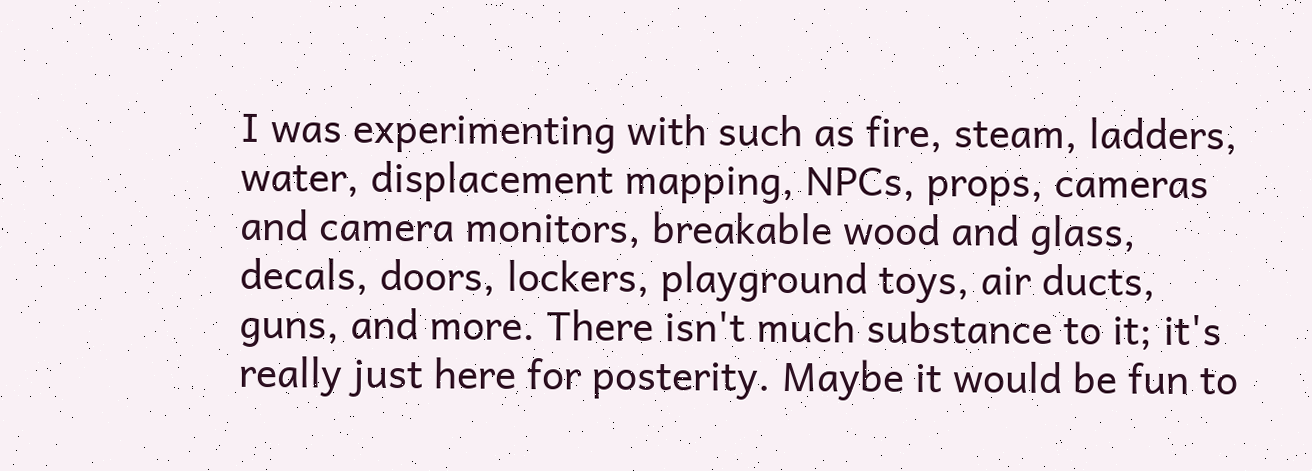I was experimenting with such as fire, steam, ladders, water, displacement mapping, NPCs, props, cameras and camera monitors, breakable wood and glass, decals, doors, lockers, playground toys, air ducts, guns, and more. There isn't much substance to it; it's really just here for posterity. Maybe it would be fun to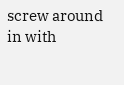screw around in with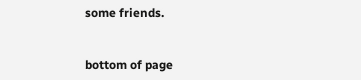some friends.


bottom of page